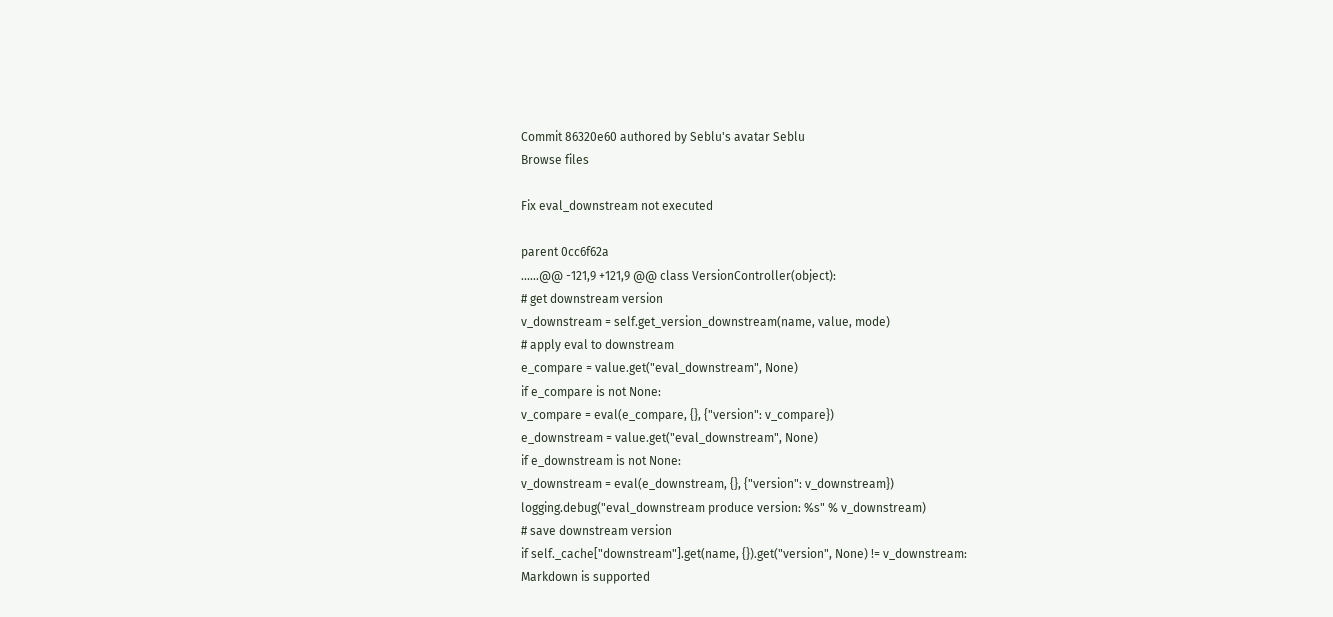Commit 86320e60 authored by Seblu's avatar Seblu
Browse files

Fix eval_downstream not executed

parent 0cc6f62a
......@@ -121,9 +121,9 @@ class VersionController(object):
# get downstream version
v_downstream = self.get_version_downstream(name, value, mode)
# apply eval to downstream
e_compare = value.get("eval_downstream", None)
if e_compare is not None:
v_compare = eval(e_compare, {}, {"version": v_compare})
e_downstream = value.get("eval_downstream", None)
if e_downstream is not None:
v_downstream = eval(e_downstream, {}, {"version": v_downstream})
logging.debug("eval_downstream produce version: %s" % v_downstream)
# save downstream version
if self._cache["downstream"].get(name, {}).get("version", None) != v_downstream:
Markdown is supported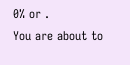0% or .
You are about to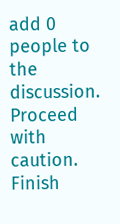add 0 people to the discussion. Proceed with caution.
Finish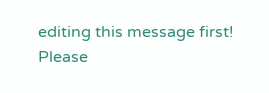editing this message first!
Please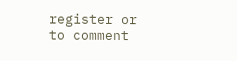register or to comment